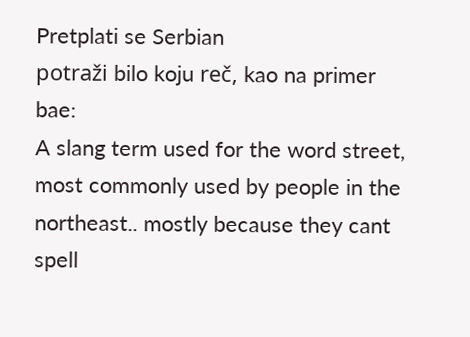Pretplati se Serbian
potraži bilo koju reč, kao na primer bae:
A slang term used for the word street, most commonly used by people in the northeast.. mostly because they cant spell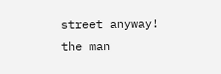street anyway!
the man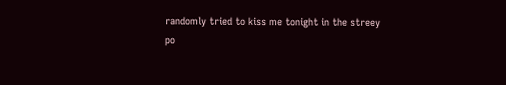randomly tried to kiss me tonight in the streey
po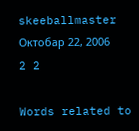skeeballmaster Октобар 22, 2006
2 2

Words related to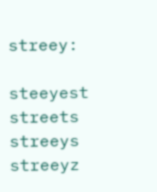streey:

steeyest streets streeys streeyz